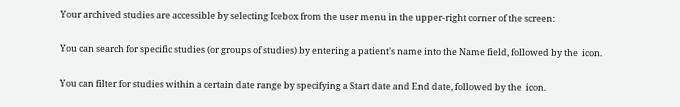Your archived studies are accessible by selecting Icebox from the user menu in the upper-right corner of the screen:

You can search for specific studies (or groups of studies) by entering a patient's name into the Name field, followed by the  icon.

You can filter for studies within a certain date range by specifying a Start date and End date, followed by the  icon.